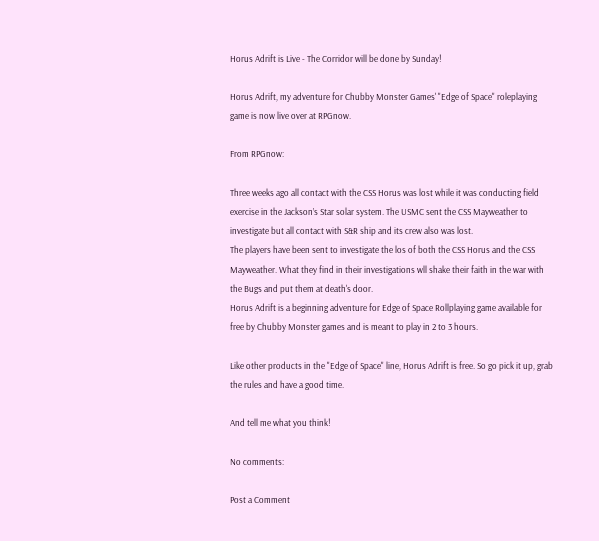Horus Adrift is Live - The Corridor will be done by Sunday!

Horus Adrift, my adventure for Chubby Monster Games' "Edge of Space" roleplaying game is now live over at RPGnow.

From RPGnow:

Three weeks ago all contact with the CSS Horus was lost while it was conducting field exercise in the Jackson’s Star solar system. The USMC sent the CSS Mayweather to investigate but all contact with S&R ship and its crew also was lost.
The players have been sent to investigate the los of both the CSS Horus and the CSS Mayweather. What they find in their investigations wll shake their faith in the war with the Bugs and put them at death's door.
Horus Adrift is a beginning adventure for Edge of Space Rollplaying game available for free by Chubby Monster games and is meant to play in 2 to 3 hours.

Like other products in the "Edge of Space" line, Horus Adrift is free. So go pick it up, grab the rules and have a good time.

And tell me what you think!

No comments:

Post a Comment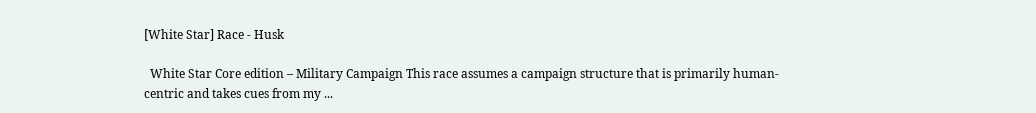[White Star] Race - Husk

  White Star Core edition – Military Campaign This race assumes a campaign structure that is primarily human-centric and takes cues from my ...